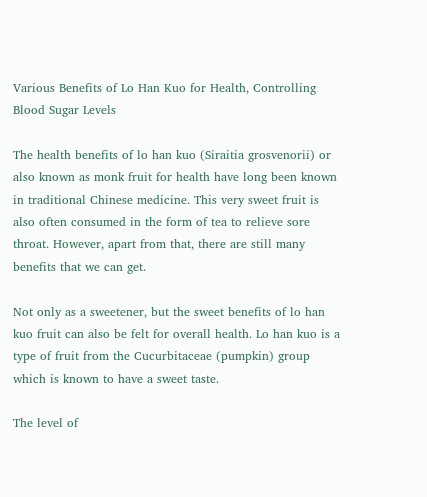Various Benefits of Lo Han Kuo for Health, Controlling Blood Sugar Levels

The health benefits of lo han kuo (Siraitia grosvenorii) or also known as monk fruit for health have long been known in traditional Chinese medicine. This very sweet fruit is also often consumed in the form of tea to relieve sore throat. However, apart from that, there are still many benefits that we can get.

Not only as a sweetener, but the sweet benefits of lo han kuo fruit can also be felt for overall health. Lo han kuo is a type of fruit from the Cucurbitaceae (pumpkin) group which is known to have a sweet taste.

The level of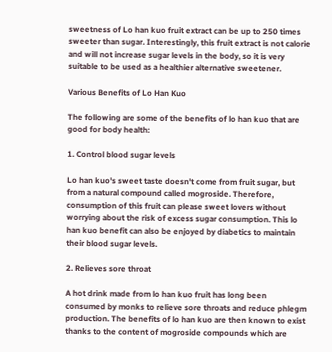sweetness of Lo han kuo fruit extract can be up to 250 times sweeter than sugar. Interestingly, this fruit extract is not calorie and will not increase sugar levels in the body, so it is very suitable to be used as a healthier alternative sweetener.

Various Benefits of Lo Han Kuo

The following are some of the benefits of lo han kuo that are good for body health:

1. Control blood sugar levels

Lo han kuo's sweet taste doesn't come from fruit sugar, but from a natural compound called mogroside. Therefore, consumption of this fruit can please sweet lovers without worrying about the risk of excess sugar consumption. This lo han kuo benefit can also be enjoyed by diabetics to maintain their blood sugar levels.

2. Relieves sore throat

A hot drink made from lo han kuo fruit has long been consumed by monks to relieve sore throats and reduce phlegm production. The benefits of lo han kuo are then known to exist thanks to the content of mogroside compounds which are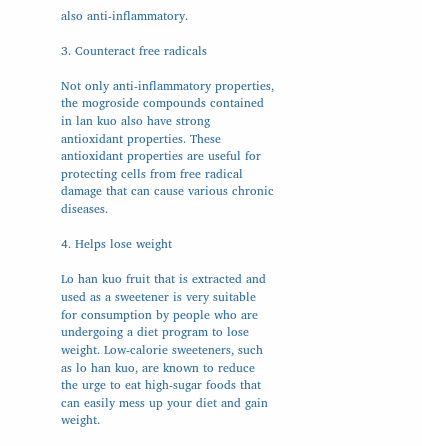also anti-inflammatory.

3. Counteract free radicals

Not only anti-inflammatory properties, the mogroside compounds contained in lan kuo also have strong antioxidant properties. These antioxidant properties are useful for protecting cells from free radical damage that can cause various chronic diseases.

4. Helps lose weight

Lo han kuo fruit that is extracted and used as a sweetener is very suitable for consumption by people who are undergoing a diet program to lose weight. Low-calorie sweeteners, such as lo han kuo, are known to reduce the urge to eat high-sugar foods that can easily mess up your diet and gain weight.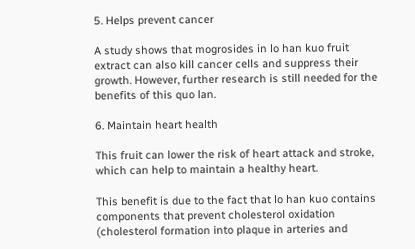5. Helps prevent cancer

A study shows that mogrosides in lo han kuo fruit extract can also kill cancer cells and suppress their growth. However, further research is still needed for the benefits of this quo lan.

6. Maintain heart health

This fruit can lower the risk of heart attack and stroke, which can help to maintain a healthy heart.

This benefit is due to the fact that lo han kuo contains components that prevent cholesterol oxidation (cholesterol formation into plaque in arteries and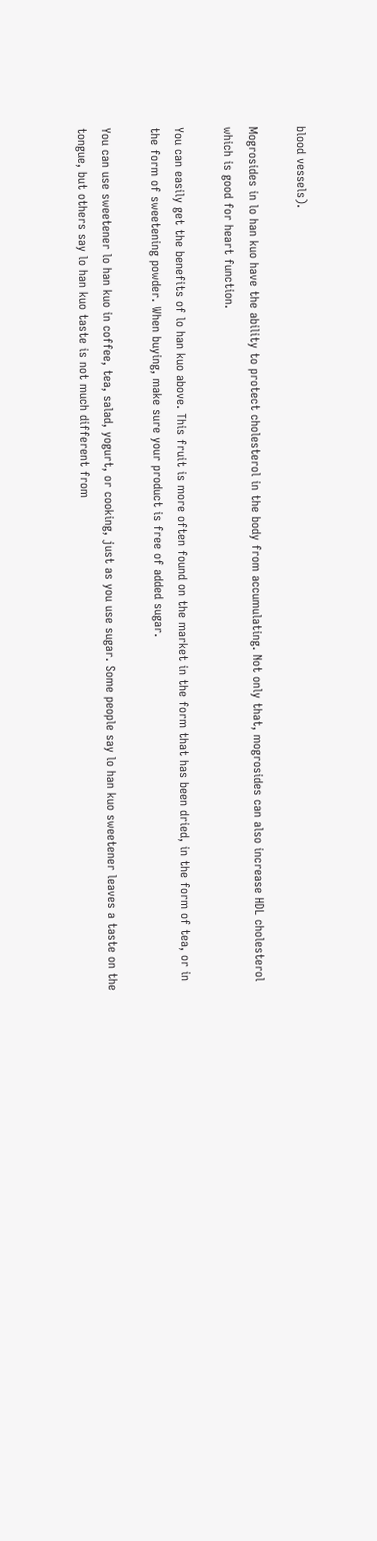blood vessels).

Mogrosides in lo han kuo have the ability to protect cholesterol in the body from accumulating. Not only that, mogrosides can also increase HDL cholesterol which is good for heart function.

You can easily get the benefits of lo han kuo above. This fruit is more often found on the market in the form that has been dried, in the form of tea, or in the form of sweetening powder. When buying, make sure your product is free of added sugar.

You can use sweetener lo han kuo in coffee, tea, salad, yogurt, or cooking, just as you use sugar. Some people say lo han kuo sweetener leaves a taste on the tongue, but others say lo han kuo taste is not much different from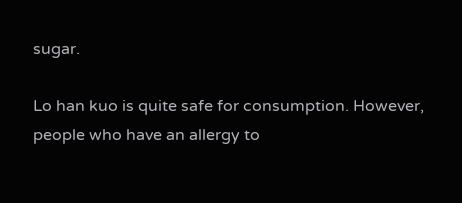sugar.

Lo han kuo is quite safe for consumption. However, people who have an allergy to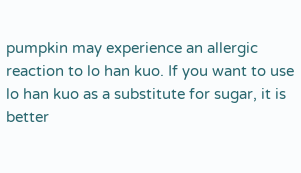pumpkin may experience an allergic reaction to lo han kuo. If you want to use lo han kuo as a substitute for sugar, it is better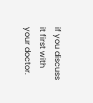if you discuss it first with your doctor.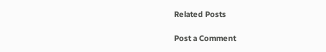Related Posts

Post a Comment